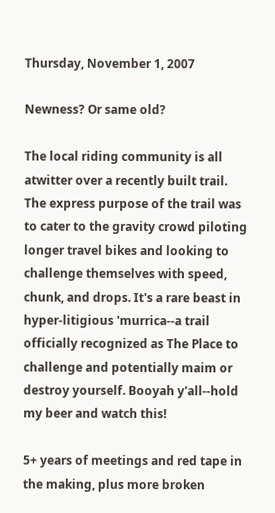Thursday, November 1, 2007

Newness? Or same old?

The local riding community is all atwitter over a recently built trail. The express purpose of the trail was to cater to the gravity crowd piloting longer travel bikes and looking to challenge themselves with speed, chunk, and drops. It's a rare beast in hyper-litigious 'murrica--a trail officially recognized as The Place to challenge and potentially maim or destroy yourself. Booyah y'all--hold my beer and watch this!

5+ years of meetings and red tape in the making, plus more broken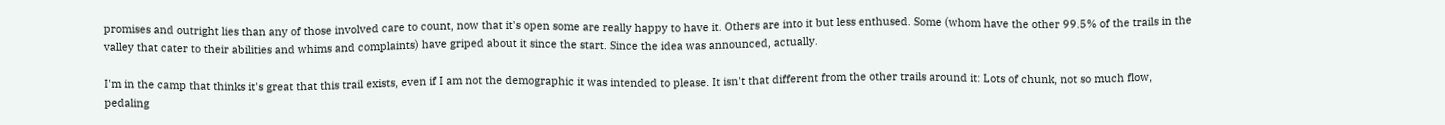promises and outright lies than any of those involved care to count, now that it's open some are really happy to have it. Others are into it but less enthused. Some (whom have the other 99.5% of the trails in the valley that cater to their abilities and whims and complaints) have griped about it since the start. Since the idea was announced, actually.

I'm in the camp that thinks it's great that this trail exists, even if I am not the demographic it was intended to please. It isn't that different from the other trails around it: Lots of chunk, not so much flow, pedaling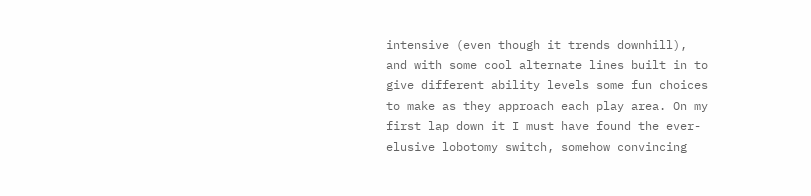intensive (even though it trends downhill), and with some cool alternate lines built in to give different ability levels some fun choices to make as they approach each play area. On my first lap down it I must have found the ever-elusive lobotomy switch, somehow convincing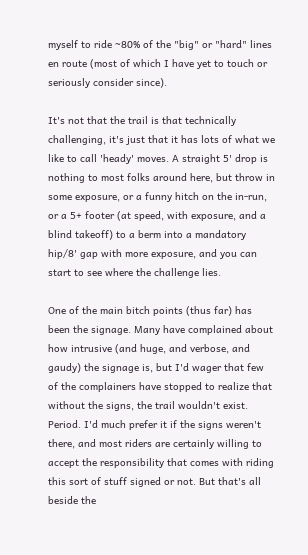myself to ride ~80% of the "big" or "hard" lines en route (most of which I have yet to touch or seriously consider since).

It's not that the trail is that technically challenging, it's just that it has lots of what we like to call 'heady' moves. A straight 5' drop is nothing to most folks around here, but throw in some exposure, or a funny hitch on the in-run, or a 5+ footer (at speed, with exposure, and a blind takeoff) to a berm into a mandatory hip/8' gap with more exposure, and you can start to see where the challenge lies.

One of the main bitch points (thus far) has been the signage. Many have complained about how intrusive (and huge, and verbose, and gaudy) the signage is, but I'd wager that few of the complainers have stopped to realize that without the signs, the trail wouldn't exist. Period. I'd much prefer it if the signs weren't there, and most riders are certainly willing to accept the responsibility that comes with riding this sort of stuff signed or not. But that's all beside the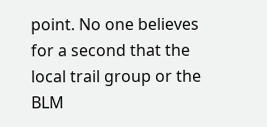point. No one believes for a second that the local trail group or the BLM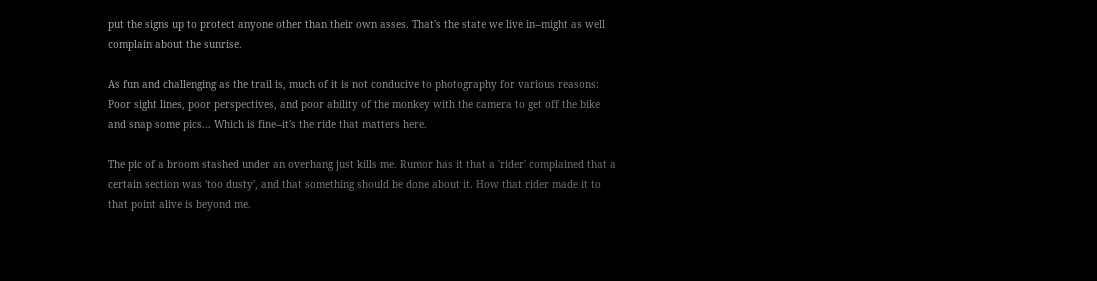put the signs up to protect anyone other than their own asses. That's the state we live in--might as well complain about the sunrise.

As fun and challenging as the trail is, much of it is not conducive to photography for various reasons: Poor sight lines, poor perspectives, and poor ability of the monkey with the camera to get off the bike and snap some pics... Which is fine--it's the ride that matters here.

The pic of a broom stashed under an overhang just kills me. Rumor has it that a 'rider' complained that a certain section was 'too dusty', and that something should be done about it. How that rider made it to that point alive is beyond me.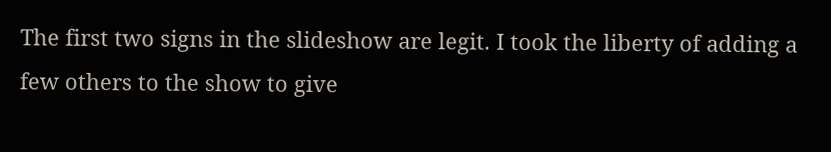The first two signs in the slideshow are legit. I took the liberty of adding a few others to the show to give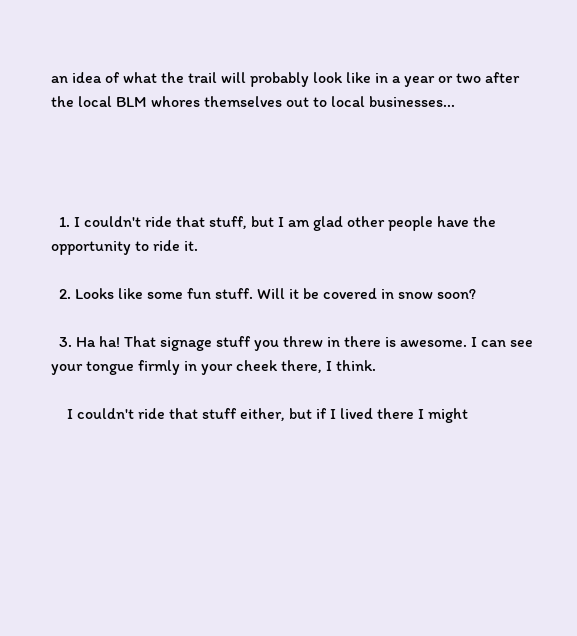an idea of what the trail will probably look like in a year or two after the local BLM whores themselves out to local businesses...




  1. I couldn't ride that stuff, but I am glad other people have the opportunity to ride it.

  2. Looks like some fun stuff. Will it be covered in snow soon?

  3. Ha ha! That signage stuff you threw in there is awesome. I can see your tongue firmly in your cheek there, I think.

    I couldn't ride that stuff either, but if I lived there I might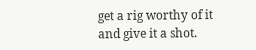get a rig worthy of it and give it a shot.